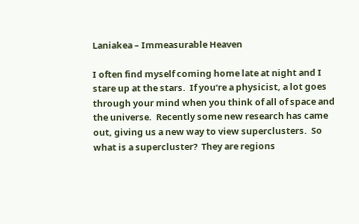Laniakea – Immeasurable Heaven

I often find myself coming home late at night and I stare up at the stars.  If you’re a physicist, a lot goes through your mind when you think of all of space and the universe.  Recently some new research has came out, giving us a new way to view superclusters.  So what is a supercluster?  They are regions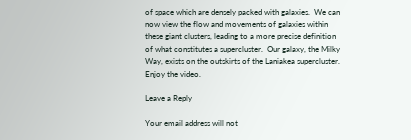of space which are densely packed with galaxies.  We can now view the flow and movements of galaxies within these giant clusters, leading to a more precise definition of what constitutes a supercluster.  Our galaxy, the Milky Way, exists on the outskirts of the Laniakea supercluster.  Enjoy the video.

Leave a Reply

Your email address will not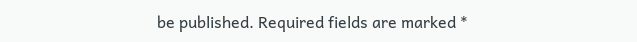be published. Required fields are marked *